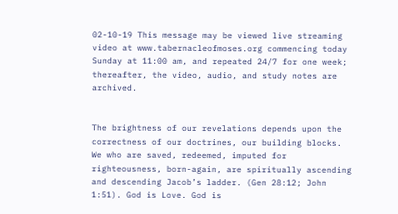02-10-19 This message may be viewed live streaming video at www.tabernacleofmoses.org commencing today Sunday at 11:00 am, and repeated 24/7 for one week; thereafter, the video, audio, and study notes are archived.


The brightness of our revelations depends upon the correctness of our doctrines, our building blocks. We who are saved, redeemed, imputed for righteousness, born-again, are spiritually ascending and descending Jacob’s ladder. (Gen 28:12; John 1:51). God is Love. God is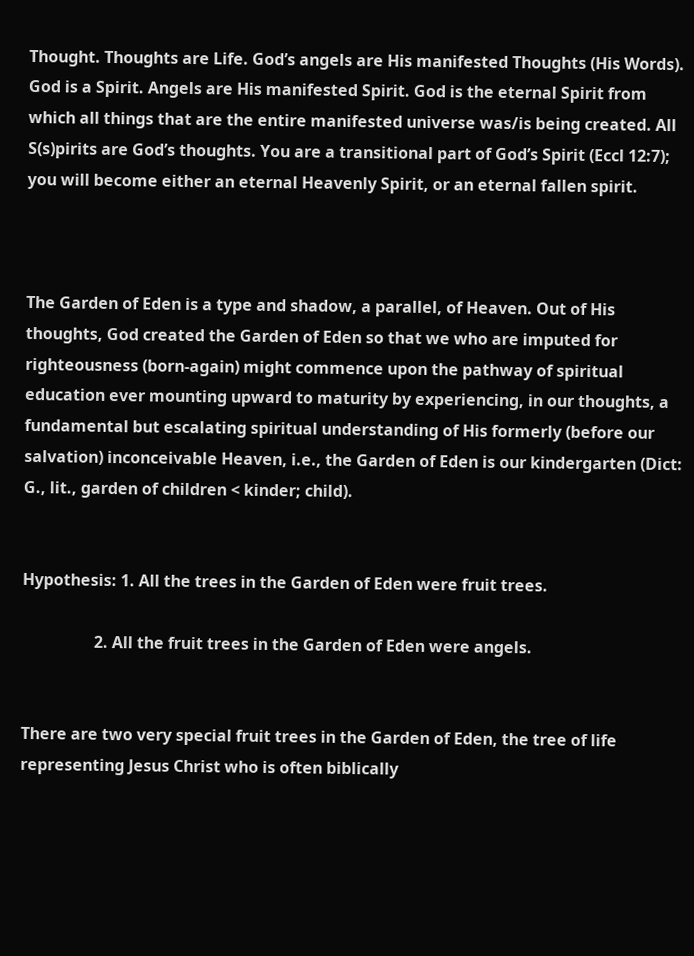Thought. Thoughts are Life. God’s angels are His manifested Thoughts (His Words). God is a Spirit. Angels are His manifested Spirit. God is the eternal Spirit from which all things that are the entire manifested universe was/is being created. All S(s)pirits are God’s thoughts. You are a transitional part of God’s Spirit (Eccl 12:7); you will become either an eternal Heavenly Spirit, or an eternal fallen spirit.



The Garden of Eden is a type and shadow, a parallel, of Heaven. Out of His thoughts, God created the Garden of Eden so that we who are imputed for righteousness (born-again) might commence upon the pathway of spiritual education ever mounting upward to maturity by experiencing, in our thoughts, a fundamental but escalating spiritual understanding of His formerly (before our salvation) inconceivable Heaven, i.e., the Garden of Eden is our kindergarten (Dict: G., lit., garden of children < kinder; child).


Hypothesis: 1. All the trees in the Garden of Eden were fruit trees.

                  2. All the fruit trees in the Garden of Eden were angels.


There are two very special fruit trees in the Garden of Eden, the tree of life representing Jesus Christ who is often biblically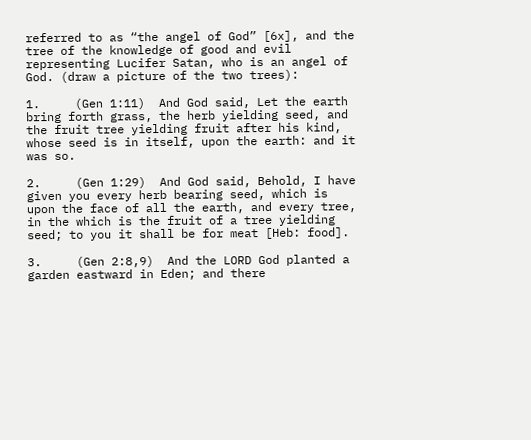referred to as “the angel of God” [6x], and the tree of the knowledge of good and evil representing Lucifer Satan, who is an angel of God. (draw a picture of the two trees):

1.     (Gen 1:11)  And God said, Let the earth bring forth grass, the herb yielding seed, and the fruit tree yielding fruit after his kind, whose seed is in itself, upon the earth: and it was so.

2.     (Gen 1:29)  And God said, Behold, I have given you every herb bearing seed, which is upon the face of all the earth, and every tree, in the which is the fruit of a tree yielding seed; to you it shall be for meat [Heb: food].

3.     (Gen 2:8,9)  And the LORD God planted a garden eastward in Eden; and there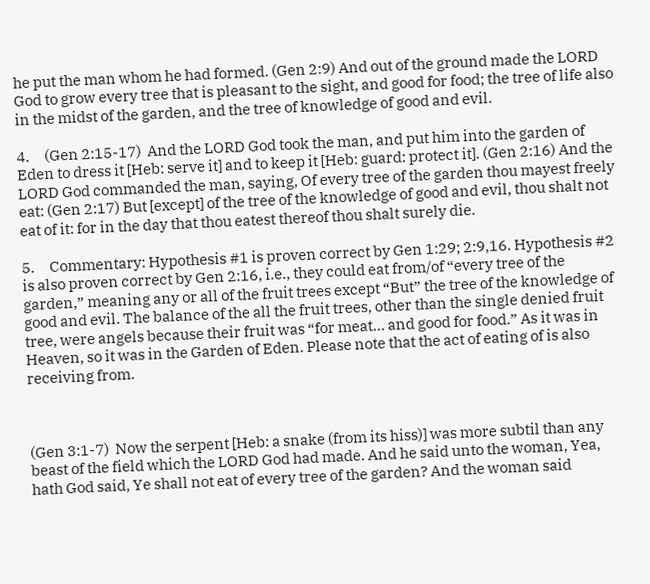he put the man whom he had formed. (Gen 2:9) And out of the ground made the LORD God to grow every tree that is pleasant to the sight, and good for food; the tree of life also in the midst of the garden, and the tree of knowledge of good and evil.

4.     (Gen 2:15-17)  And the LORD God took the man, and put him into the garden of Eden to dress it [Heb: serve it] and to keep it [Heb: guard: protect it]. (Gen 2:16) And the LORD God commanded the man, saying, Of every tree of the garden thou mayest freely eat: (Gen 2:17) But [except] of the tree of the knowledge of good and evil, thou shalt not eat of it: for in the day that thou eatest thereof thou shalt surely die.

5.     Commentary: Hypothesis #1 is proven correct by Gen 1:29; 2:9,16. Hypothesis #2 is also proven correct by Gen 2:16, i.e., they could eat from/of “every tree of the garden,” meaning any or all of the fruit trees except “But” the tree of the knowledge of good and evil. The balance of the all the fruit trees, other than the single denied fruit tree, were angels because their fruit was “for meat… and good for food.” As it was in Heaven, so it was in the Garden of Eden. Please note that the act of eating of is also receiving from.



(Gen 3:1-7)  Now the serpent [Heb: a snake (from its hiss)] was more subtil than any beast of the field which the LORD God had made. And he said unto the woman, Yea, hath God said, Ye shall not eat of every tree of the garden? And the woman said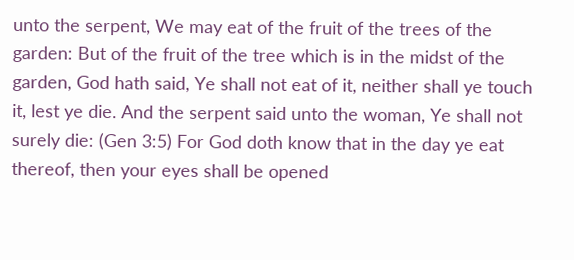unto the serpent, We may eat of the fruit of the trees of the garden: But of the fruit of the tree which is in the midst of the garden, God hath said, Ye shall not eat of it, neither shall ye touch it, lest ye die. And the serpent said unto the woman, Ye shall not surely die: (Gen 3:5) For God doth know that in the day ye eat thereof, then your eyes shall be opened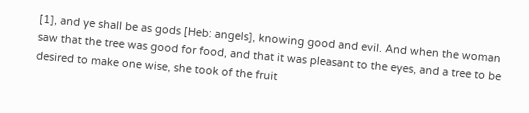[1], and ye shall be as gods [Heb: angels], knowing good and evil. And when the woman saw that the tree was good for food, and that it was pleasant to the eyes, and a tree to be desired to make one wise, she took of the fruit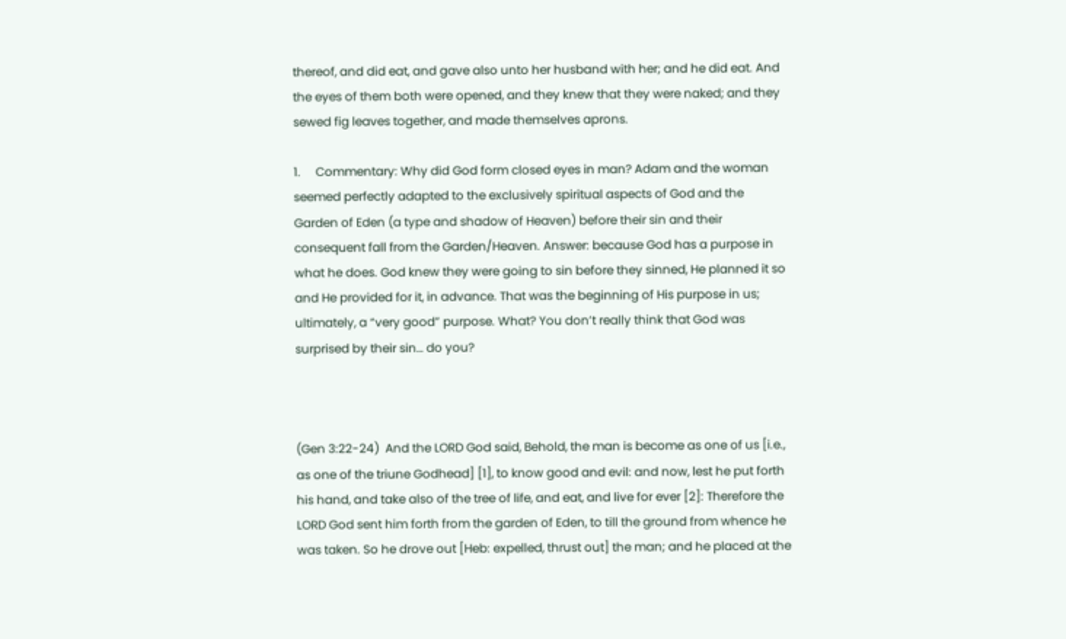thereof, and did eat, and gave also unto her husband with her; and he did eat. And the eyes of them both were opened, and they knew that they were naked; and they sewed fig leaves together, and made themselves aprons.

1.     Commentary: Why did God form closed eyes in man? Adam and the woman seemed perfectly adapted to the exclusively spiritual aspects of God and the Garden of Eden (a type and shadow of Heaven) before their sin and their consequent fall from the Garden/Heaven. Answer: because God has a purpose in what he does. God knew they were going to sin before they sinned, He planned it so and He provided for it, in advance. That was the beginning of His purpose in us; ultimately, a “very good” purpose. What? You don’t really think that God was surprised by their sin… do you?



(Gen 3:22-24)  And the LORD God said, Behold, the man is become as one of us [i.e., as one of the triune Godhead] [1], to know good and evil: and now, lest he put forth his hand, and take also of the tree of life, and eat, and live for ever [2]: Therefore the LORD God sent him forth from the garden of Eden, to till the ground from whence he was taken. So he drove out [Heb: expelled, thrust out] the man; and he placed at the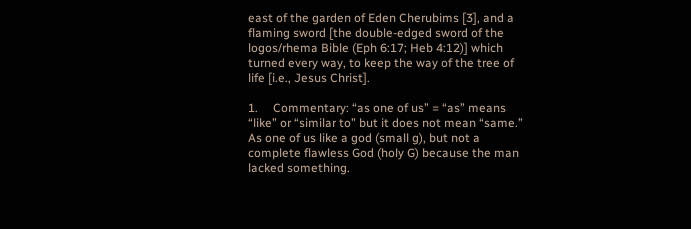east of the garden of Eden Cherubims [3], and a flaming sword [the double-edged sword of the logos/rhema Bible (Eph 6:17; Heb 4:12)] which turned every way, to keep the way of the tree of life [i.e., Jesus Christ].

1.     Commentary: “as one of us” = “as” means “like” or “similar to” but it does not mean “same.” As one of us like a god (small g), but not a complete flawless God (holy G) because the man lacked something.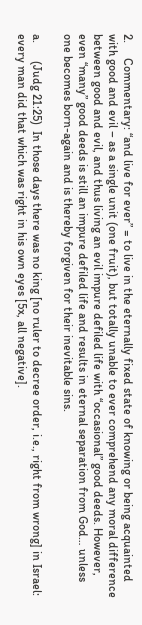2.     Commentary: “and live for ever” = to live in the eternally fixed state of knowing or being acquainted with good and evil – as a single unit (one fruit), but totally unable to ever comprehend any moral difference between good and evil, and thus living an evil impure defiled life with “occasional” good deeds. However, even “many” good deeds is still an impure defiled life and results in eternal separation from God… unless one becomes born-again and is thereby forgiven for their inevitable sins.

a.      (Judg 21:25)  In those days there was no king [no ruler to decree order, i.e., right from wrong] in Israel: every man did that which was right in his own eyes [5x, all negative].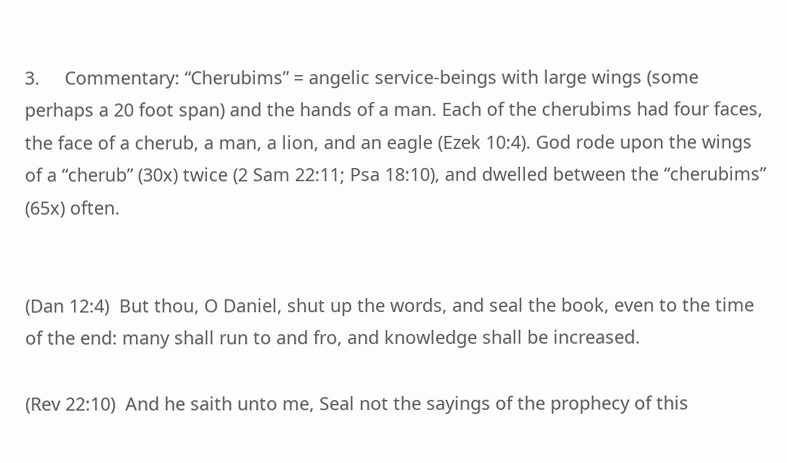3.     Commentary: “Cherubims” = angelic service-beings with large wings (some perhaps a 20 foot span) and the hands of a man. Each of the cherubims had four faces, the face of a cherub, a man, a lion, and an eagle (Ezek 10:4). God rode upon the wings of a “cherub” (30x) twice (2 Sam 22:11; Psa 18:10), and dwelled between the “cherubims” (65x) often.


(Dan 12:4)  But thou, O Daniel, shut up the words, and seal the book, even to the time of the end: many shall run to and fro, and knowledge shall be increased.

(Rev 22:10)  And he saith unto me, Seal not the sayings of the prophecy of this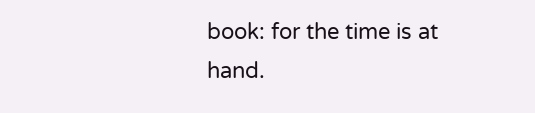book: for the time is at hand.